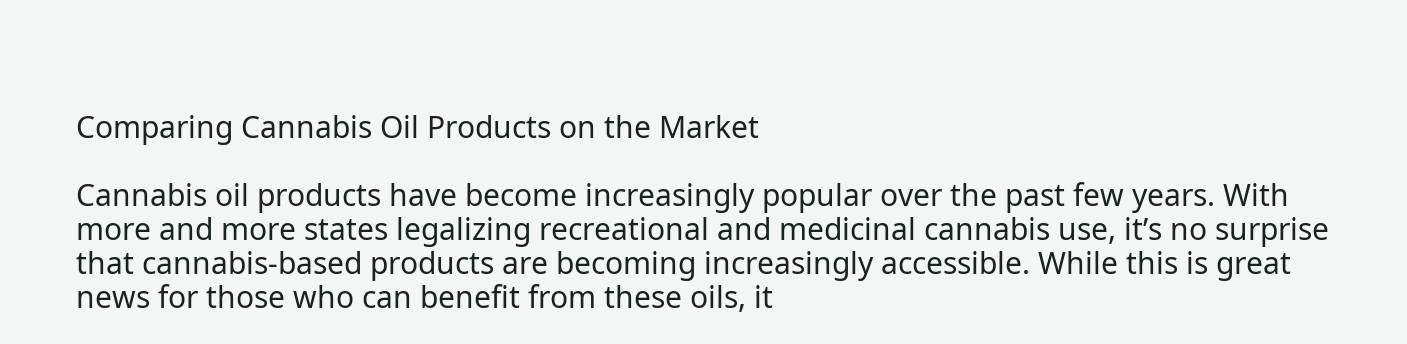Comparing Cannabis Oil Products on the Market

Cannabis oil products have become increasingly popular over the past few years. With more and more states legalizing recreational and medicinal cannabis use, it’s no surprise that cannabis-based products are becoming increasingly accessible. While this is great news for those who can benefit from these oils, it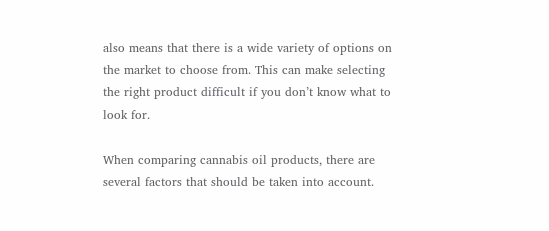also means that there is a wide variety of options on the market to choose from. This can make selecting the right product difficult if you don’t know what to look for.

When comparing cannabis oil products, there are several factors that should be taken into account.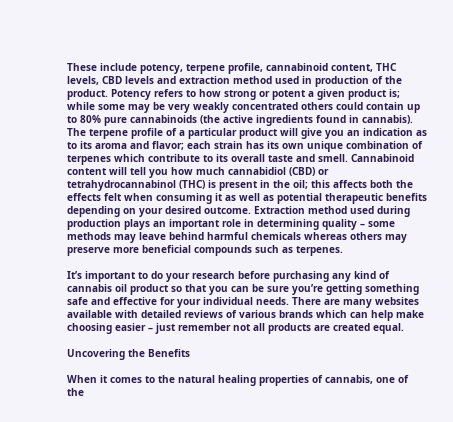These include potency, terpene profile, cannabinoid content, THC levels, CBD levels and extraction method used in production of the product. Potency refers to how strong or potent a given product is; while some may be very weakly concentrated others could contain up to 80% pure cannabinoids (the active ingredients found in cannabis). The terpene profile of a particular product will give you an indication as to its aroma and flavor; each strain has its own unique combination of terpenes which contribute to its overall taste and smell. Cannabinoid content will tell you how much cannabidiol (CBD) or tetrahydrocannabinol (THC) is present in the oil; this affects both the effects felt when consuming it as well as potential therapeutic benefits depending on your desired outcome. Extraction method used during production plays an important role in determining quality – some methods may leave behind harmful chemicals whereas others may preserve more beneficial compounds such as terpenes.

It’s important to do your research before purchasing any kind of cannabis oil product so that you can be sure you’re getting something safe and effective for your individual needs. There are many websites available with detailed reviews of various brands which can help make choosing easier – just remember not all products are created equal.

Uncovering the Benefits

When it comes to the natural healing properties of cannabis, one of the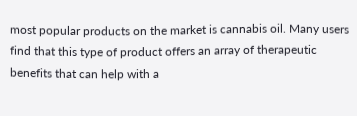most popular products on the market is cannabis oil. Many users find that this type of product offers an array of therapeutic benefits that can help with a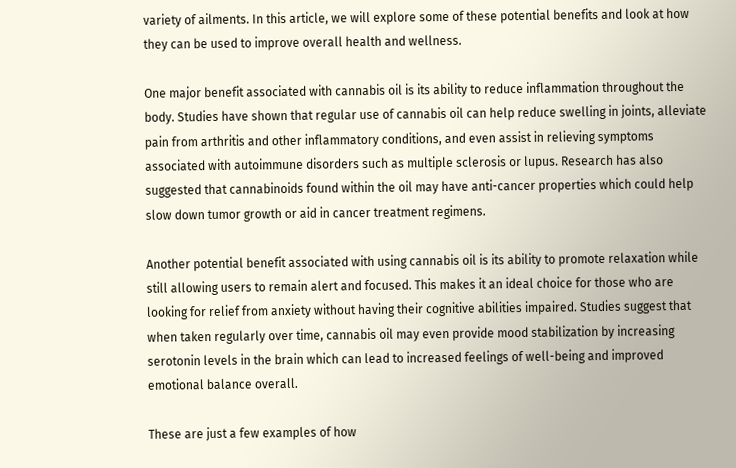variety of ailments. In this article, we will explore some of these potential benefits and look at how they can be used to improve overall health and wellness.

One major benefit associated with cannabis oil is its ability to reduce inflammation throughout the body. Studies have shown that regular use of cannabis oil can help reduce swelling in joints, alleviate pain from arthritis and other inflammatory conditions, and even assist in relieving symptoms associated with autoimmune disorders such as multiple sclerosis or lupus. Research has also suggested that cannabinoids found within the oil may have anti-cancer properties which could help slow down tumor growth or aid in cancer treatment regimens.

Another potential benefit associated with using cannabis oil is its ability to promote relaxation while still allowing users to remain alert and focused. This makes it an ideal choice for those who are looking for relief from anxiety without having their cognitive abilities impaired. Studies suggest that when taken regularly over time, cannabis oil may even provide mood stabilization by increasing serotonin levels in the brain which can lead to increased feelings of well-being and improved emotional balance overall.

These are just a few examples of how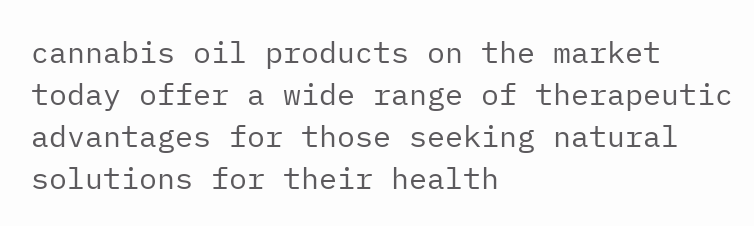cannabis oil products on the market today offer a wide range of therapeutic advantages for those seeking natural solutions for their health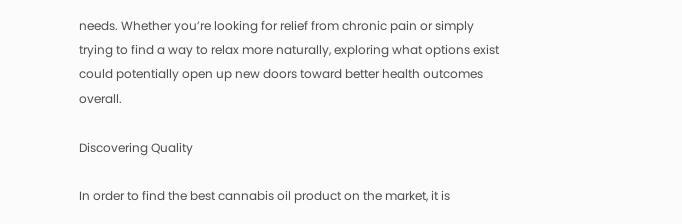needs. Whether you’re looking for relief from chronic pain or simply trying to find a way to relax more naturally, exploring what options exist could potentially open up new doors toward better health outcomes overall.

Discovering Quality

In order to find the best cannabis oil product on the market, it is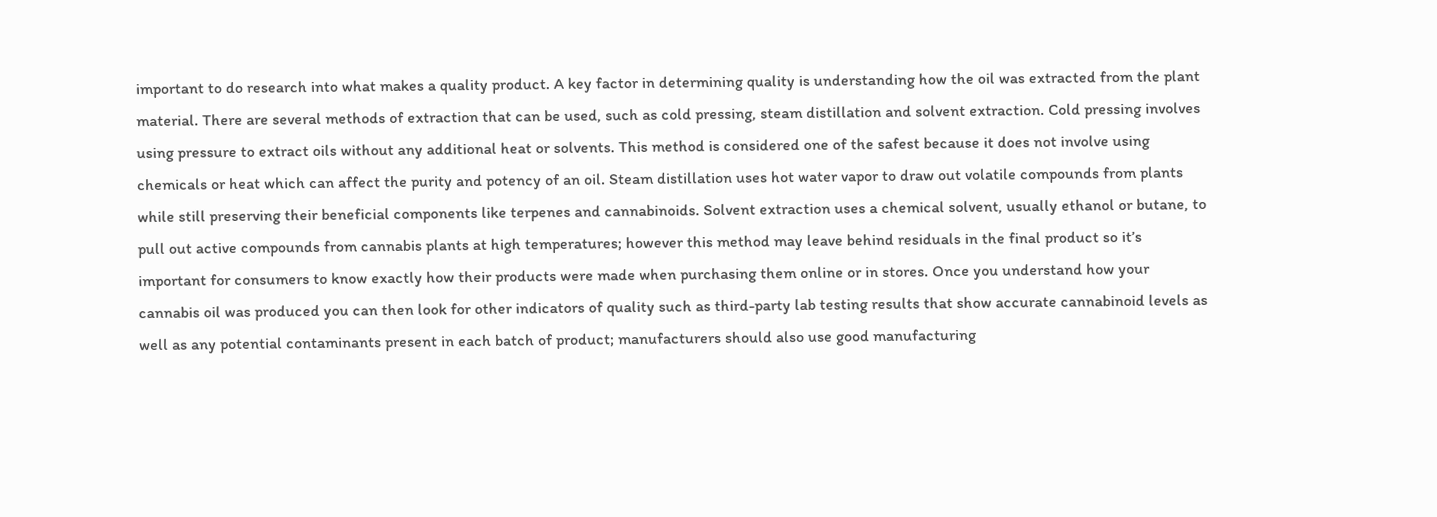important to do research into what makes a quality product. A key factor in determining quality is understanding how the oil was extracted from the plant material. There are several methods of extraction that can be used, such as cold pressing, steam distillation and solvent extraction. Cold pressing involves using pressure to extract oils without any additional heat or solvents. This method is considered one of the safest because it does not involve using chemicals or heat which can affect the purity and potency of an oil. Steam distillation uses hot water vapor to draw out volatile compounds from plants while still preserving their beneficial components like terpenes and cannabinoids. Solvent extraction uses a chemical solvent, usually ethanol or butane, to pull out active compounds from cannabis plants at high temperatures; however this method may leave behind residuals in the final product so it’s important for consumers to know exactly how their products were made when purchasing them online or in stores. Once you understand how your cannabis oil was produced you can then look for other indicators of quality such as third-party lab testing results that show accurate cannabinoid levels as well as any potential contaminants present in each batch of product; manufacturers should also use good manufacturing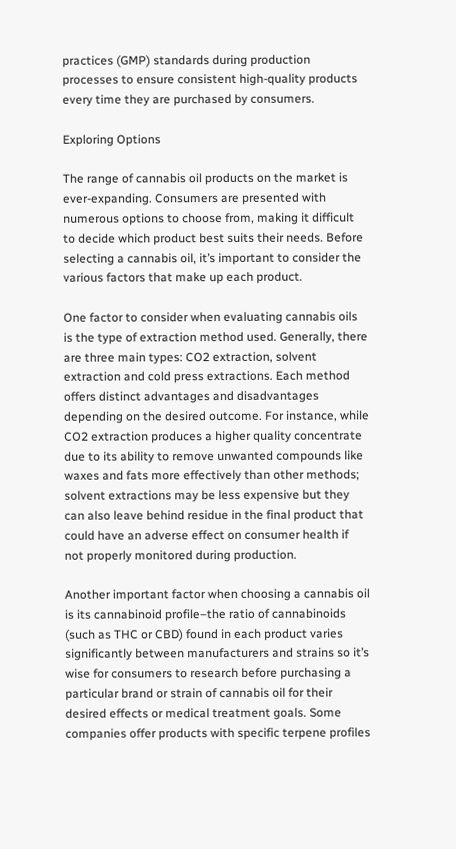practices (GMP) standards during production processes to ensure consistent high-quality products every time they are purchased by consumers.

Exploring Options

The range of cannabis oil products on the market is ever-expanding. Consumers are presented with numerous options to choose from, making it difficult to decide which product best suits their needs. Before selecting a cannabis oil, it’s important to consider the various factors that make up each product.

One factor to consider when evaluating cannabis oils is the type of extraction method used. Generally, there are three main types: CO2 extraction, solvent extraction and cold press extractions. Each method offers distinct advantages and disadvantages depending on the desired outcome. For instance, while CO2 extraction produces a higher quality concentrate due to its ability to remove unwanted compounds like waxes and fats more effectively than other methods; solvent extractions may be less expensive but they can also leave behind residue in the final product that could have an adverse effect on consumer health if not properly monitored during production.

Another important factor when choosing a cannabis oil is its cannabinoid profile–the ratio of cannabinoids (such as THC or CBD) found in each product varies significantly between manufacturers and strains so it’s wise for consumers to research before purchasing a particular brand or strain of cannabis oil for their desired effects or medical treatment goals. Some companies offer products with specific terpene profiles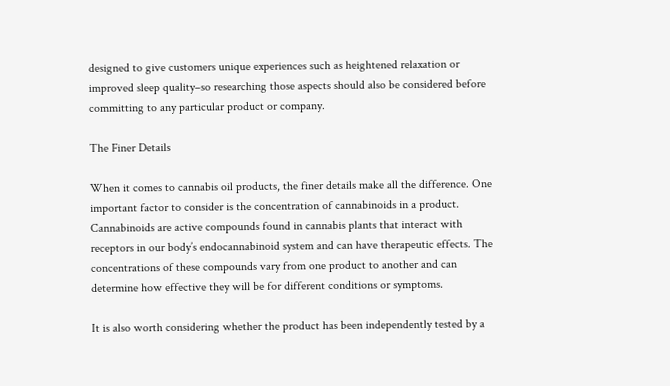designed to give customers unique experiences such as heightened relaxation or improved sleep quality–so researching those aspects should also be considered before committing to any particular product or company.

The Finer Details

When it comes to cannabis oil products, the finer details make all the difference. One important factor to consider is the concentration of cannabinoids in a product. Cannabinoids are active compounds found in cannabis plants that interact with receptors in our body’s endocannabinoid system and can have therapeutic effects. The concentrations of these compounds vary from one product to another and can determine how effective they will be for different conditions or symptoms.

It is also worth considering whether the product has been independently tested by a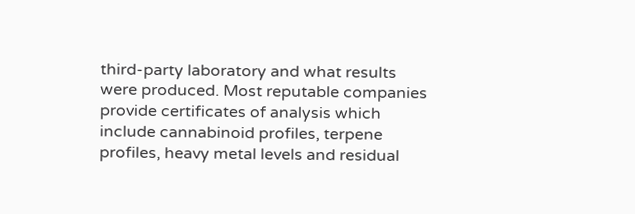third-party laboratory and what results were produced. Most reputable companies provide certificates of analysis which include cannabinoid profiles, terpene profiles, heavy metal levels and residual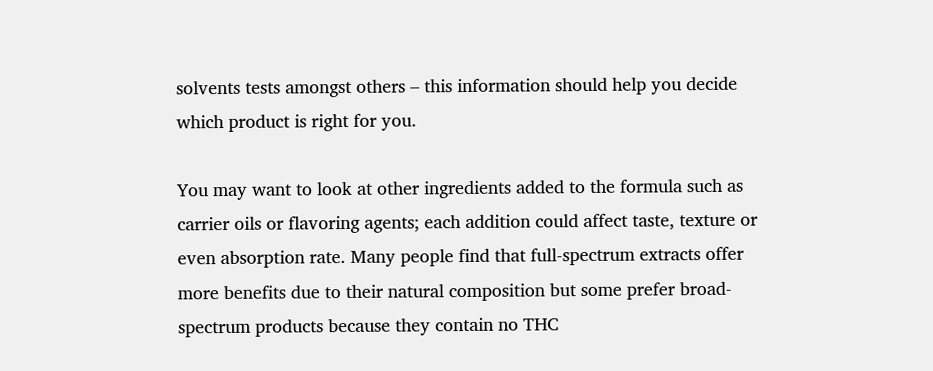solvents tests amongst others – this information should help you decide which product is right for you.

You may want to look at other ingredients added to the formula such as carrier oils or flavoring agents; each addition could affect taste, texture or even absorption rate. Many people find that full-spectrum extracts offer more benefits due to their natural composition but some prefer broad-spectrum products because they contain no THC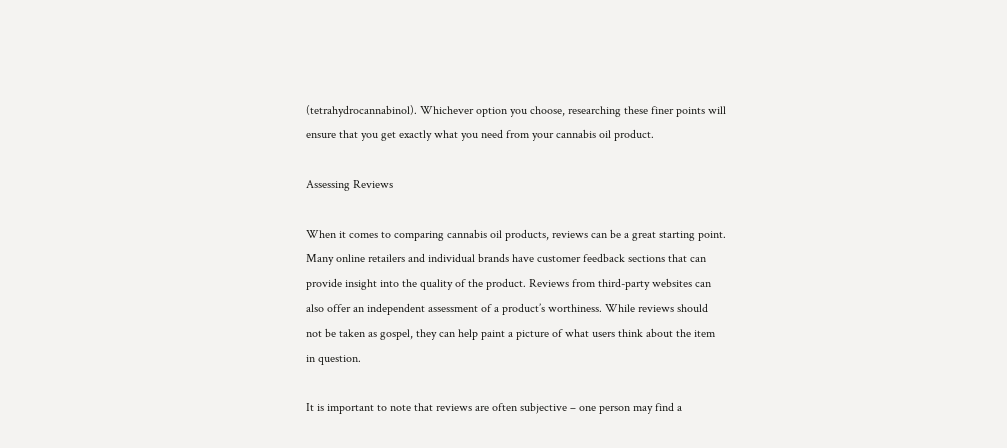(tetrahydrocannabinol). Whichever option you choose, researching these finer points will ensure that you get exactly what you need from your cannabis oil product.

Assessing Reviews

When it comes to comparing cannabis oil products, reviews can be a great starting point. Many online retailers and individual brands have customer feedback sections that can provide insight into the quality of the product. Reviews from third-party websites can also offer an independent assessment of a product’s worthiness. While reviews should not be taken as gospel, they can help paint a picture of what users think about the item in question.

It is important to note that reviews are often subjective – one person may find a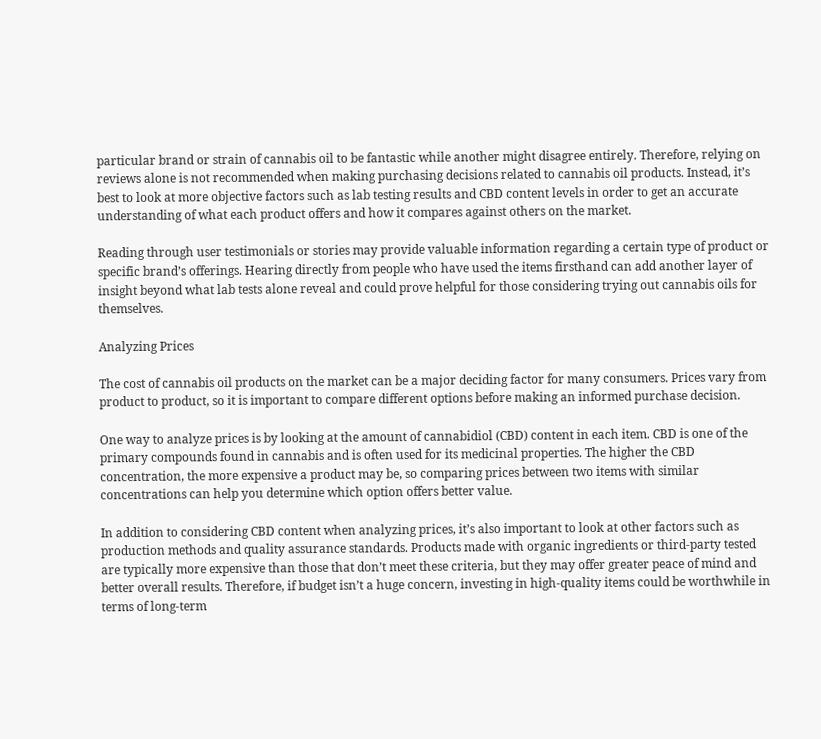particular brand or strain of cannabis oil to be fantastic while another might disagree entirely. Therefore, relying on reviews alone is not recommended when making purchasing decisions related to cannabis oil products. Instead, it’s best to look at more objective factors such as lab testing results and CBD content levels in order to get an accurate understanding of what each product offers and how it compares against others on the market.

Reading through user testimonials or stories may provide valuable information regarding a certain type of product or specific brand’s offerings. Hearing directly from people who have used the items firsthand can add another layer of insight beyond what lab tests alone reveal and could prove helpful for those considering trying out cannabis oils for themselves.

Analyzing Prices

The cost of cannabis oil products on the market can be a major deciding factor for many consumers. Prices vary from product to product, so it is important to compare different options before making an informed purchase decision.

One way to analyze prices is by looking at the amount of cannabidiol (CBD) content in each item. CBD is one of the primary compounds found in cannabis and is often used for its medicinal properties. The higher the CBD concentration, the more expensive a product may be, so comparing prices between two items with similar concentrations can help you determine which option offers better value.

In addition to considering CBD content when analyzing prices, it’s also important to look at other factors such as production methods and quality assurance standards. Products made with organic ingredients or third-party tested are typically more expensive than those that don’t meet these criteria, but they may offer greater peace of mind and better overall results. Therefore, if budget isn’t a huge concern, investing in high-quality items could be worthwhile in terms of long-term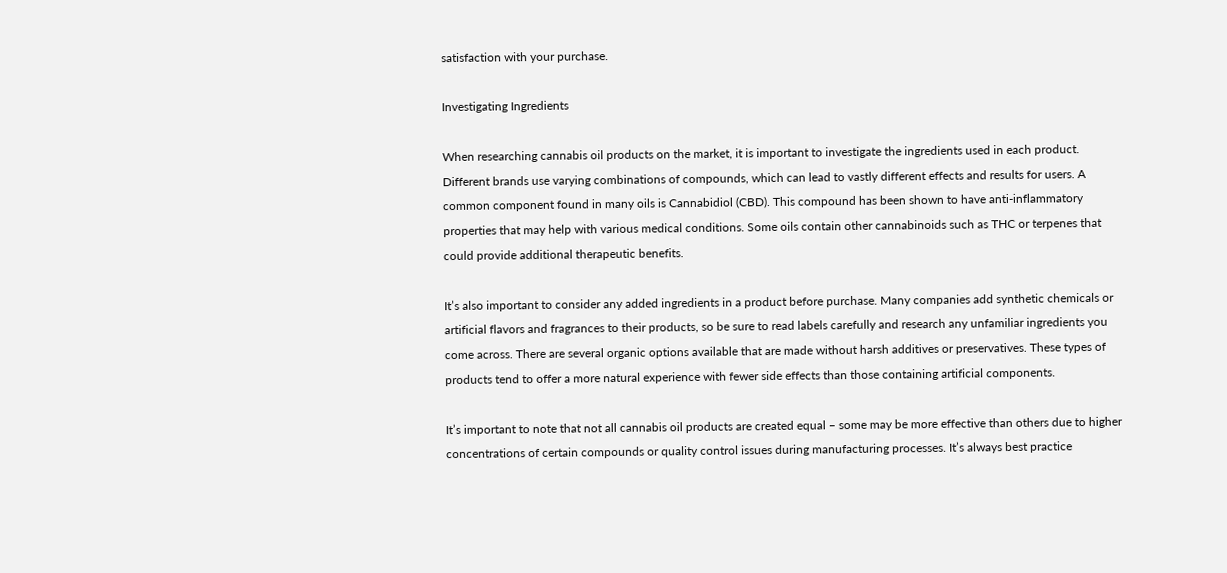satisfaction with your purchase.

Investigating Ingredients

When researching cannabis oil products on the market, it is important to investigate the ingredients used in each product. Different brands use varying combinations of compounds, which can lead to vastly different effects and results for users. A common component found in many oils is Cannabidiol (CBD). This compound has been shown to have anti-inflammatory properties that may help with various medical conditions. Some oils contain other cannabinoids such as THC or terpenes that could provide additional therapeutic benefits.

It’s also important to consider any added ingredients in a product before purchase. Many companies add synthetic chemicals or artificial flavors and fragrances to their products, so be sure to read labels carefully and research any unfamiliar ingredients you come across. There are several organic options available that are made without harsh additives or preservatives. These types of products tend to offer a more natural experience with fewer side effects than those containing artificial components.

It’s important to note that not all cannabis oil products are created equal – some may be more effective than others due to higher concentrations of certain compounds or quality control issues during manufacturing processes. It’s always best practice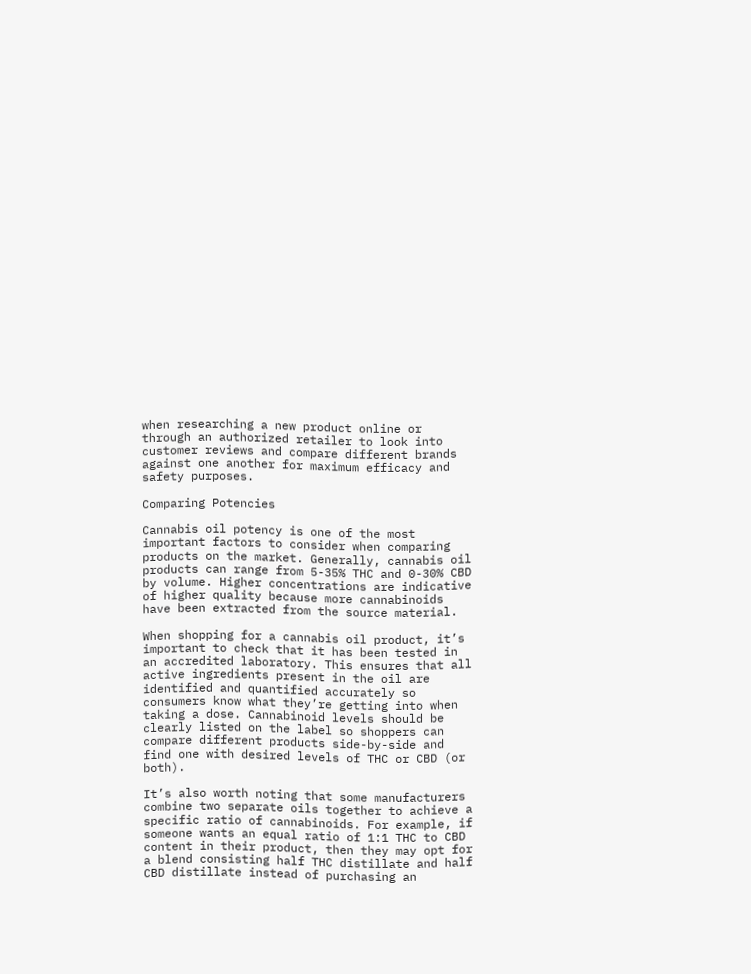when researching a new product online or through an authorized retailer to look into customer reviews and compare different brands against one another for maximum efficacy and safety purposes.

Comparing Potencies

Cannabis oil potency is one of the most important factors to consider when comparing products on the market. Generally, cannabis oil products can range from 5-35% THC and 0-30% CBD by volume. Higher concentrations are indicative of higher quality because more cannabinoids have been extracted from the source material.

When shopping for a cannabis oil product, it’s important to check that it has been tested in an accredited laboratory. This ensures that all active ingredients present in the oil are identified and quantified accurately so consumers know what they’re getting into when taking a dose. Cannabinoid levels should be clearly listed on the label so shoppers can compare different products side-by-side and find one with desired levels of THC or CBD (or both).

It’s also worth noting that some manufacturers combine two separate oils together to achieve a specific ratio of cannabinoids. For example, if someone wants an equal ratio of 1:1 THC to CBD content in their product, then they may opt for a blend consisting half THC distillate and half CBD distillate instead of purchasing an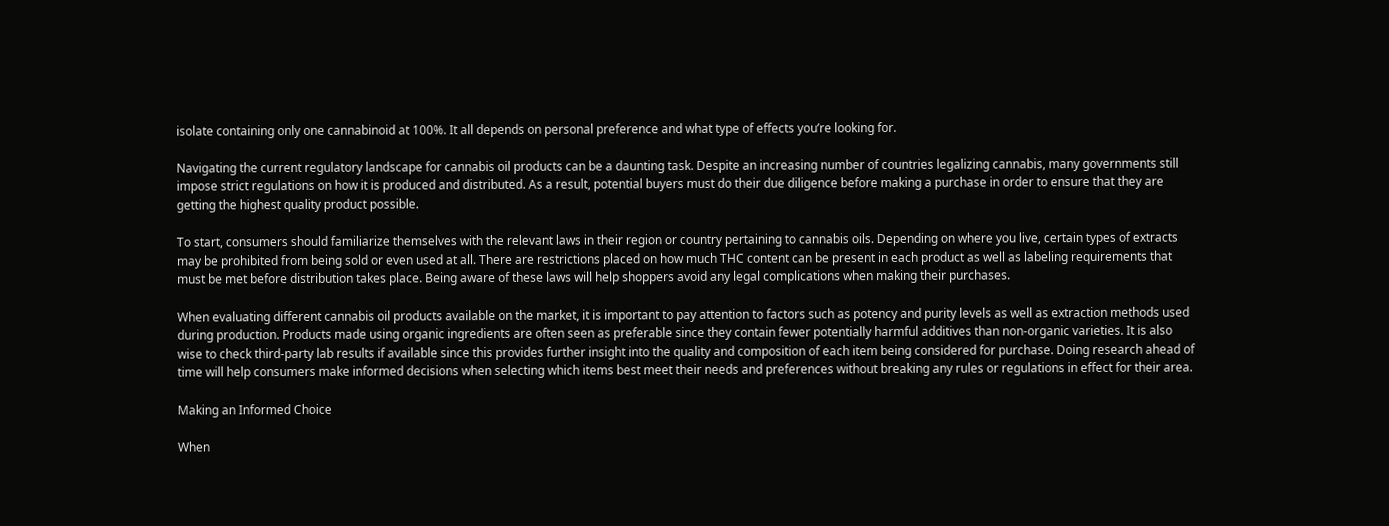isolate containing only one cannabinoid at 100%. It all depends on personal preference and what type of effects you’re looking for.

Navigating the current regulatory landscape for cannabis oil products can be a daunting task. Despite an increasing number of countries legalizing cannabis, many governments still impose strict regulations on how it is produced and distributed. As a result, potential buyers must do their due diligence before making a purchase in order to ensure that they are getting the highest quality product possible.

To start, consumers should familiarize themselves with the relevant laws in their region or country pertaining to cannabis oils. Depending on where you live, certain types of extracts may be prohibited from being sold or even used at all. There are restrictions placed on how much THC content can be present in each product as well as labeling requirements that must be met before distribution takes place. Being aware of these laws will help shoppers avoid any legal complications when making their purchases.

When evaluating different cannabis oil products available on the market, it is important to pay attention to factors such as potency and purity levels as well as extraction methods used during production. Products made using organic ingredients are often seen as preferable since they contain fewer potentially harmful additives than non-organic varieties. It is also wise to check third-party lab results if available since this provides further insight into the quality and composition of each item being considered for purchase. Doing research ahead of time will help consumers make informed decisions when selecting which items best meet their needs and preferences without breaking any rules or regulations in effect for their area.

Making an Informed Choice

When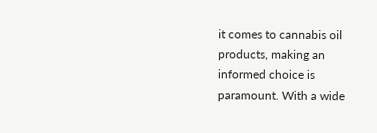it comes to cannabis oil products, making an informed choice is paramount. With a wide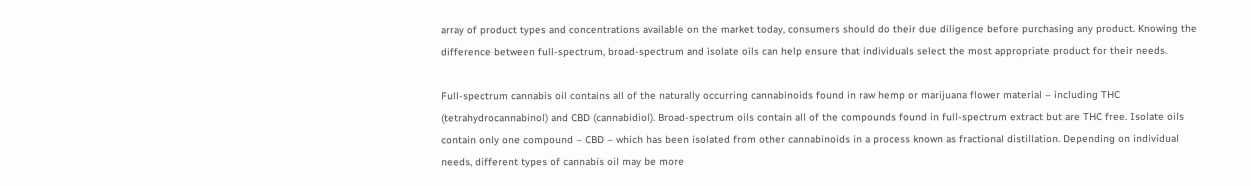array of product types and concentrations available on the market today, consumers should do their due diligence before purchasing any product. Knowing the difference between full-spectrum, broad-spectrum and isolate oils can help ensure that individuals select the most appropriate product for their needs.

Full-spectrum cannabis oil contains all of the naturally occurring cannabinoids found in raw hemp or marijuana flower material – including THC (tetrahydrocannabinol) and CBD (cannabidiol). Broad-spectrum oils contain all of the compounds found in full-spectrum extract but are THC free. Isolate oils contain only one compound – CBD – which has been isolated from other cannabinoids in a process known as fractional distillation. Depending on individual needs, different types of cannabis oil may be more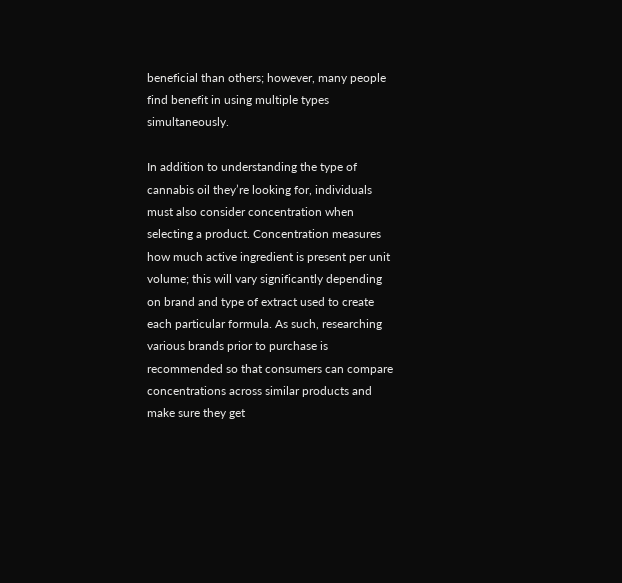beneficial than others; however, many people find benefit in using multiple types simultaneously.

In addition to understanding the type of cannabis oil they’re looking for, individuals must also consider concentration when selecting a product. Concentration measures how much active ingredient is present per unit volume; this will vary significantly depending on brand and type of extract used to create each particular formula. As such, researching various brands prior to purchase is recommended so that consumers can compare concentrations across similar products and make sure they get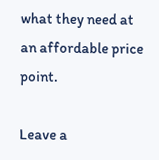what they need at an affordable price point.

Leave a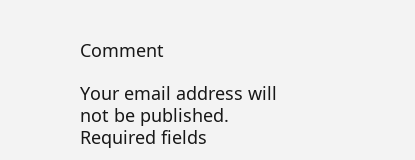Comment

Your email address will not be published. Required fields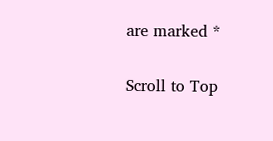are marked *

Scroll to Top